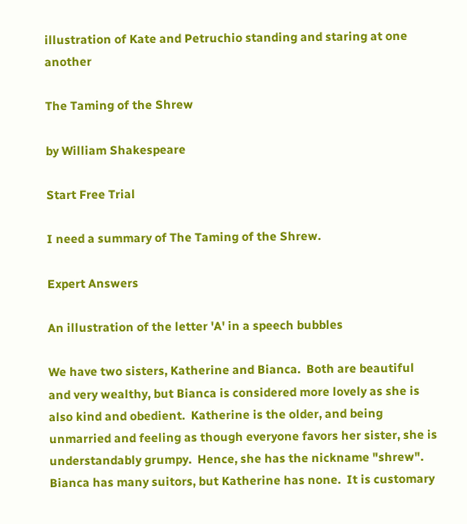illustration of Kate and Petruchio standing and staring at one another

The Taming of the Shrew

by William Shakespeare

Start Free Trial

I need a summary of The Taming of the Shrew.

Expert Answers

An illustration of the letter 'A' in a speech bubbles

We have two sisters, Katherine and Bianca.  Both are beautiful and very wealthy, but Bianca is considered more lovely as she is also kind and obedient.  Katherine is the older, and being unmarried and feeling as though everyone favors her sister, she is understandably grumpy.  Hence, she has the nickname "shrew".  Bianca has many suitors, but Katherine has none.  It is customary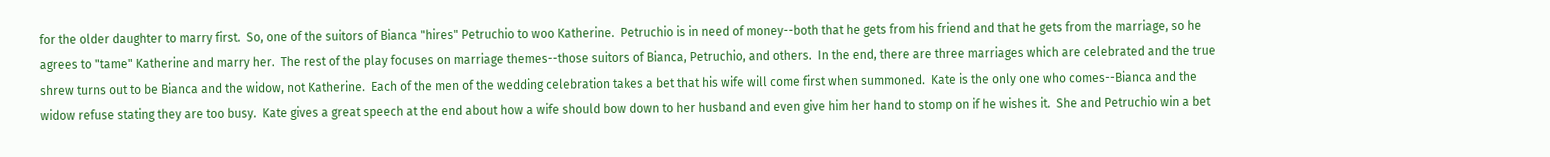for the older daughter to marry first.  So, one of the suitors of Bianca "hires" Petruchio to woo Katherine.  Petruchio is in need of money--both that he gets from his friend and that he gets from the marriage, so he agrees to "tame" Katherine and marry her.  The rest of the play focuses on marriage themes--those suitors of Bianca, Petruchio, and others.  In the end, there are three marriages which are celebrated and the true shrew turns out to be Bianca and the widow, not Katherine.  Each of the men of the wedding celebration takes a bet that his wife will come first when summoned.  Kate is the only one who comes--Bianca and the widow refuse stating they are too busy.  Kate gives a great speech at the end about how a wife should bow down to her husband and even give him her hand to stomp on if he wishes it.  She and Petruchio win a bet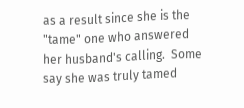as a result since she is the "tame" one who answered her husband's calling.  Some say she was truly tamed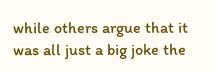while others argue that it was all just a big joke the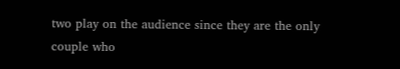two play on the audience since they are the only couple who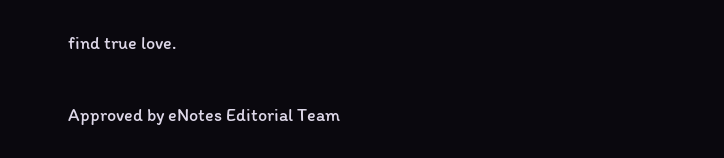find true love.

Approved by eNotes Editorial Team